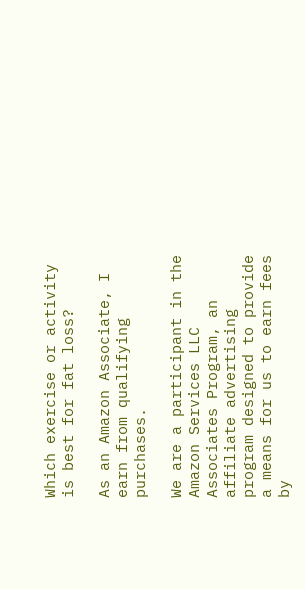Which exercise or activity is best for fat loss?

As an Amazon Associate, I earn from qualifying purchases.

We are a participant in the Amazon Services LLC Associates Program, an affiliate advertising program designed to provide a means for us to earn fees by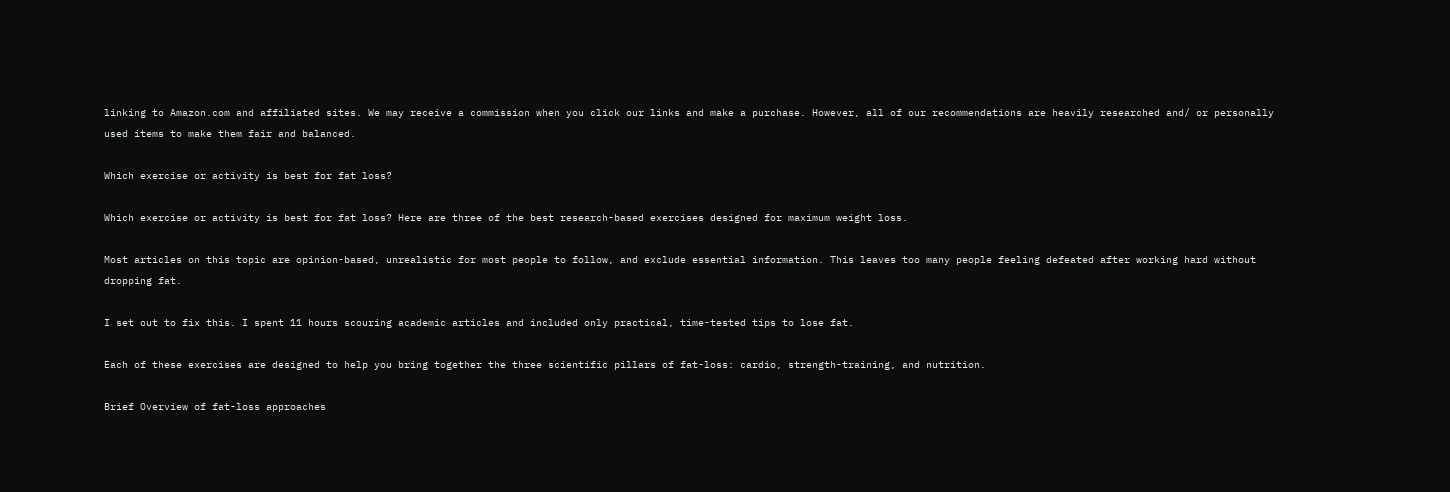linking to Amazon.com and affiliated sites. We may receive a commission when you click our links and make a purchase. However, all of our recommendations are heavily researched and/ or personally used items to make them fair and balanced.

Which exercise or activity is best for fat loss?

Which exercise or activity is best for fat loss? Here are three of the best research-based exercises designed for maximum weight loss.

Most articles on this topic are opinion-based, unrealistic for most people to follow, and exclude essential information. This leaves too many people feeling defeated after working hard without dropping fat.

I set out to fix this. I spent 11 hours scouring academic articles and included only practical, time-tested tips to lose fat.

Each of these exercises are designed to help you bring together the three scientific pillars of fat-loss: cardio, strength-training, and nutrition.

Brief Overview of fat-loss approaches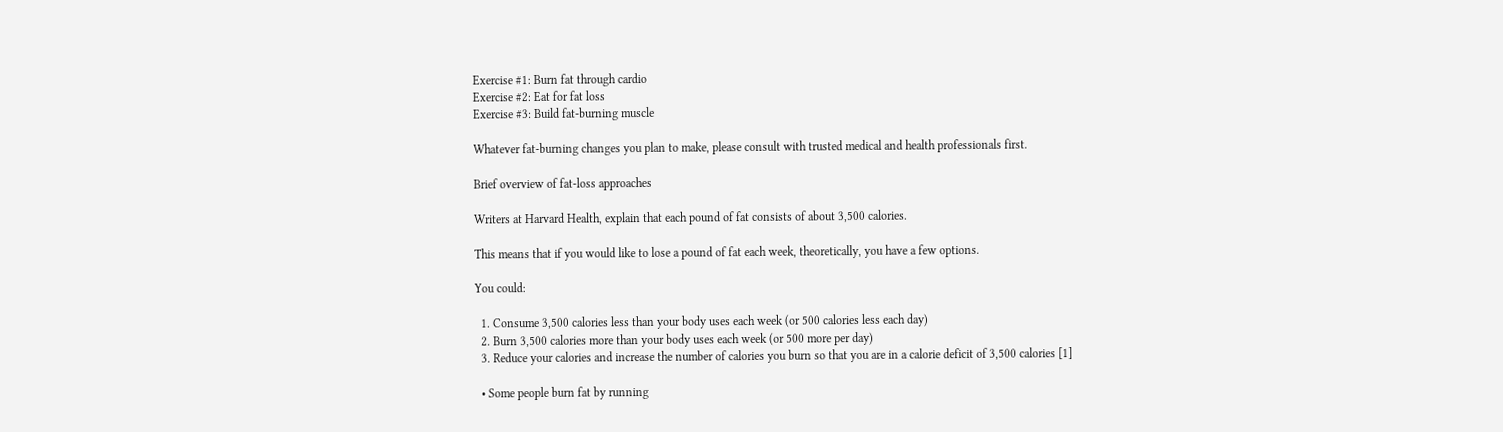Exercise #1: Burn fat through cardio
Exercise #2: Eat for fat loss
Exercise #3: Build fat-burning muscle

Whatever fat-burning changes you plan to make, please consult with trusted medical and health professionals first.

Brief overview of fat-loss approaches

Writers at Harvard Health, explain that each pound of fat consists of about 3,500 calories.

This means that if you would like to lose a pound of fat each week, theoretically, you have a few options.

You could:

  1. Consume 3,500 calories less than your body uses each week (or 500 calories less each day)
  2. Burn 3,500 calories more than your body uses each week (or 500 more per day)
  3. Reduce your calories and increase the number of calories you burn so that you are in a calorie deficit of 3,500 calories [1]

  • Some people burn fat by running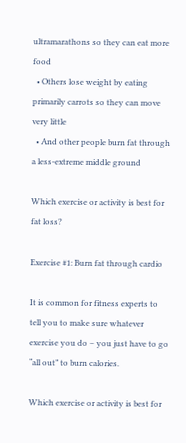ultramarathons so they can eat more food
  • Others lose weight by eating primarily carrots so they can move very little
  • And other people burn fat through a less-extreme middle ground

Which exercise or activity is best for fat loss?

Exercise #1: Burn fat through cardio

It is common for fitness experts to tell you to make sure whatever exercise you do – you just have to go “all out” to burn calories.

Which exercise or activity is best for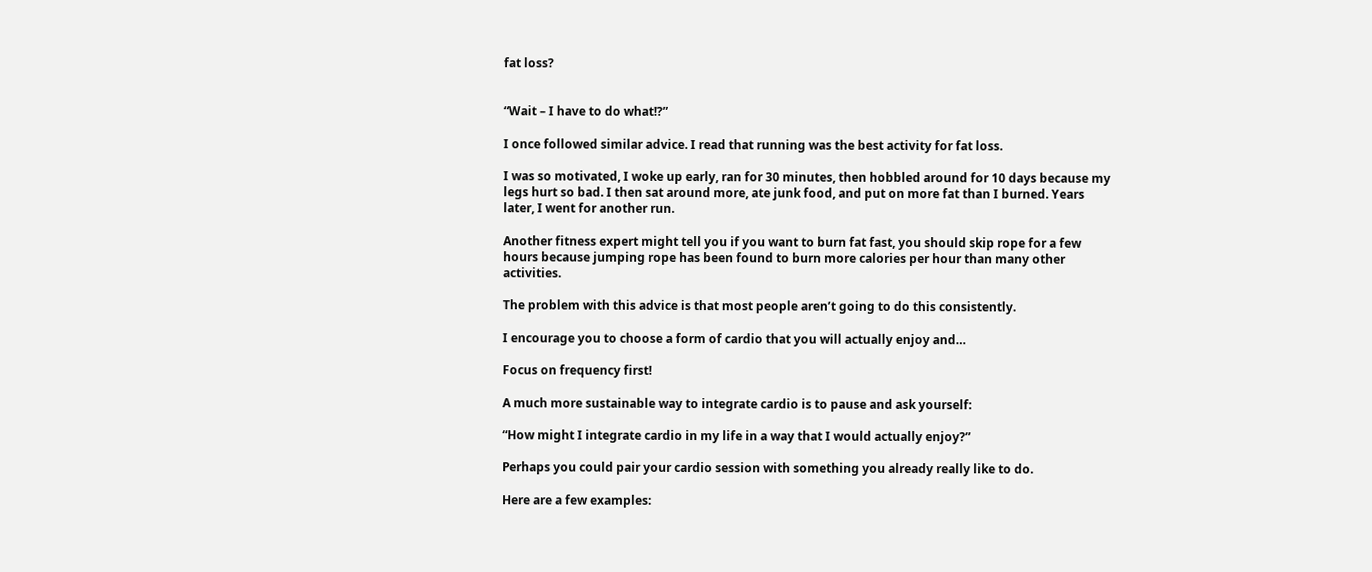fat loss?


“Wait – I have to do what!?”

I once followed similar advice. I read that running was the best activity for fat loss.

I was so motivated, I woke up early, ran for 30 minutes, then hobbled around for 10 days because my legs hurt so bad. I then sat around more, ate junk food, and put on more fat than I burned. Years later, I went for another run.

Another fitness expert might tell you if you want to burn fat fast, you should skip rope for a few hours because jumping rope has been found to burn more calories per hour than many other activities.

The problem with this advice is that most people aren’t going to do this consistently.

I encourage you to choose a form of cardio that you will actually enjoy and…

Focus on frequency first!

A much more sustainable way to integrate cardio is to pause and ask yourself:

“How might I integrate cardio in my life in a way that I would actually enjoy?”

Perhaps you could pair your cardio session with something you already really like to do.

Here are a few examples: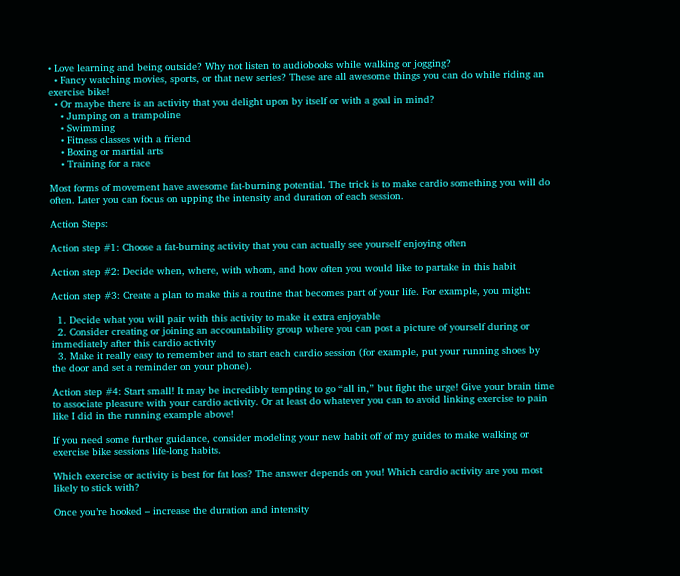• Love learning and being outside? Why not listen to audiobooks while walking or jogging?
  • Fancy watching movies, sports, or that new series? These are all awesome things you can do while riding an exercise bike!
  • Or maybe there is an activity that you delight upon by itself or with a goal in mind?
    • Jumping on a trampoline
    • Swimming
    • Fitness classes with a friend
    • Boxing or martial arts
    • Training for a race

Most forms of movement have awesome fat-burning potential. The trick is to make cardio something you will do often. Later you can focus on upping the intensity and duration of each session.

Action Steps:

Action step #1: Choose a fat-burning activity that you can actually see yourself enjoying often

Action step #2: Decide when, where, with whom, and how often you would like to partake in this habit

Action step #3: Create a plan to make this a routine that becomes part of your life. For example, you might:

  1. Decide what you will pair with this activity to make it extra enjoyable
  2. Consider creating or joining an accountability group where you can post a picture of yourself during or immediately after this cardio activity
  3. Make it really easy to remember and to start each cardio session (for example, put your running shoes by the door and set a reminder on your phone).

Action step #4: Start small! It may be incredibly tempting to go “all in,” but fight the urge! Give your brain time to associate pleasure with your cardio activity. Or at least do whatever you can to avoid linking exercise to pain like I did in the running example above!

If you need some further guidance, consider modeling your new habit off of my guides to make walking or exercise bike sessions life-long habits.

Which exercise or activity is best for fat loss? The answer depends on you! Which cardio activity are you most likely to stick with?

Once you’re hooked – increase the duration and intensity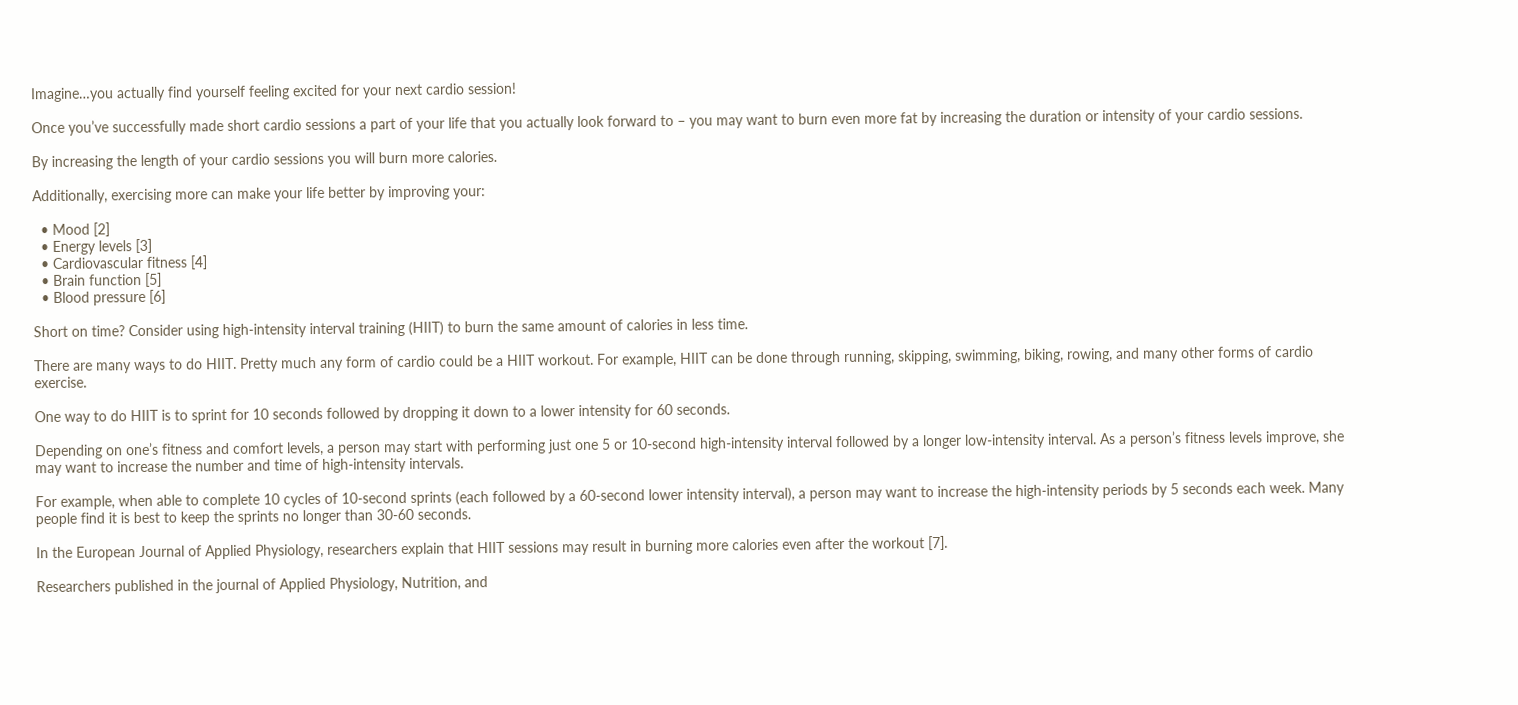Imagine…you actually find yourself feeling excited for your next cardio session!

Once you’ve successfully made short cardio sessions a part of your life that you actually look forward to – you may want to burn even more fat by increasing the duration or intensity of your cardio sessions.

By increasing the length of your cardio sessions you will burn more calories.

Additionally, exercising more can make your life better by improving your:

  • Mood [2]
  • Energy levels [3]
  • Cardiovascular fitness [4]
  • Brain function [5]
  • Blood pressure [6]

Short on time? Consider using high-intensity interval training (HIIT) to burn the same amount of calories in less time.

There are many ways to do HIIT. Pretty much any form of cardio could be a HIIT workout. For example, HIIT can be done through running, skipping, swimming, biking, rowing, and many other forms of cardio exercise.

One way to do HIIT is to sprint for 10 seconds followed by dropping it down to a lower intensity for 60 seconds.

Depending on one’s fitness and comfort levels, a person may start with performing just one 5 or 10-second high-intensity interval followed by a longer low-intensity interval. As a person’s fitness levels improve, she may want to increase the number and time of high-intensity intervals.

For example, when able to complete 10 cycles of 10-second sprints (each followed by a 60-second lower intensity interval), a person may want to increase the high-intensity periods by 5 seconds each week. Many people find it is best to keep the sprints no longer than 30-60 seconds.

In the European Journal of Applied Physiology, researchers explain that HIIT sessions may result in burning more calories even after the workout [7].

Researchers published in the journal of Applied Physiology, Nutrition, and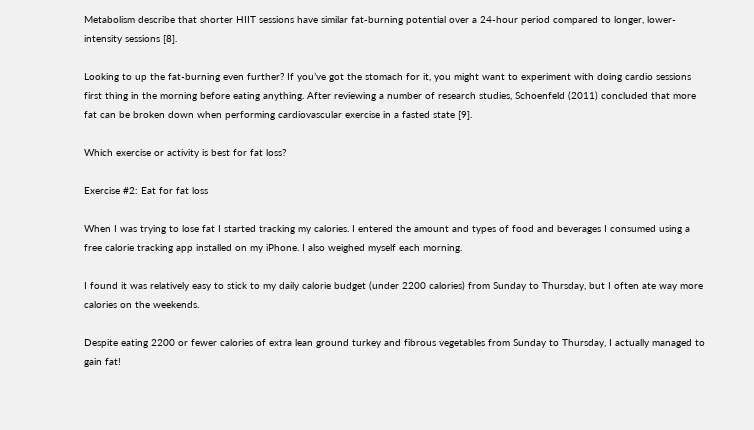Metabolism describe that shorter HIIT sessions have similar fat-burning potential over a 24-hour period compared to longer, lower-intensity sessions [8].

Looking to up the fat-burning even further? If you’ve got the stomach for it, you might want to experiment with doing cardio sessions first thing in the morning before eating anything. After reviewing a number of research studies, Schoenfeld (2011) concluded that more fat can be broken down when performing cardiovascular exercise in a fasted state [9].

Which exercise or activity is best for fat loss?

Exercise #2: Eat for fat loss

When I was trying to lose fat I started tracking my calories. I entered the amount and types of food and beverages I consumed using a free calorie tracking app installed on my iPhone. I also weighed myself each morning.

I found it was relatively easy to stick to my daily calorie budget (under 2200 calories) from Sunday to Thursday, but I often ate way more calories on the weekends.

Despite eating 2200 or fewer calories of extra lean ground turkey and fibrous vegetables from Sunday to Thursday, I actually managed to gain fat!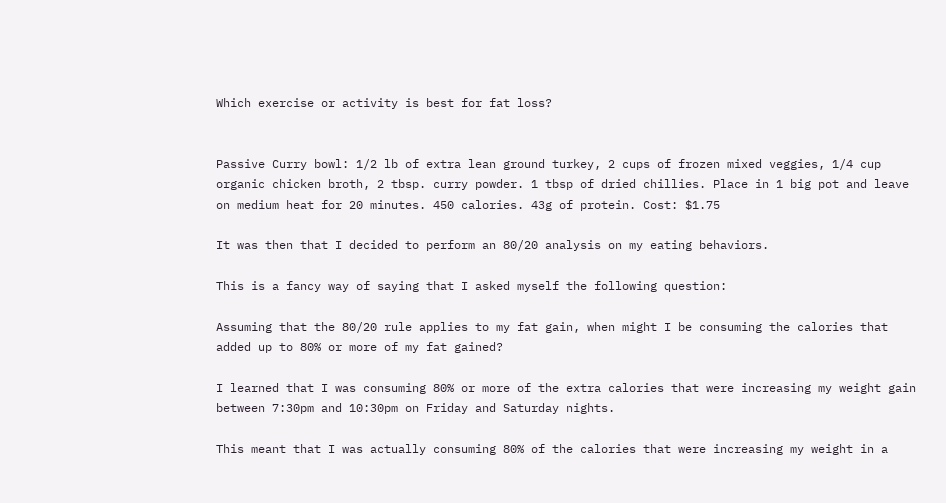Which exercise or activity is best for fat loss?


Passive Curry bowl: 1/2 lb of extra lean ground turkey, 2 cups of frozen mixed veggies, 1/4 cup organic chicken broth, 2 tbsp. curry powder. 1 tbsp of dried chillies. Place in 1 big pot and leave on medium heat for 20 minutes. 450 calories. 43g of protein. Cost: $1.75

It was then that I decided to perform an 80/20 analysis on my eating behaviors.

This is a fancy way of saying that I asked myself the following question:

Assuming that the 80/20 rule applies to my fat gain, when might I be consuming the calories that added up to 80% or more of my fat gained?

I learned that I was consuming 80% or more of the extra calories that were increasing my weight gain between 7:30pm and 10:30pm on Friday and Saturday nights.

This meant that I was actually consuming 80% of the calories that were increasing my weight in a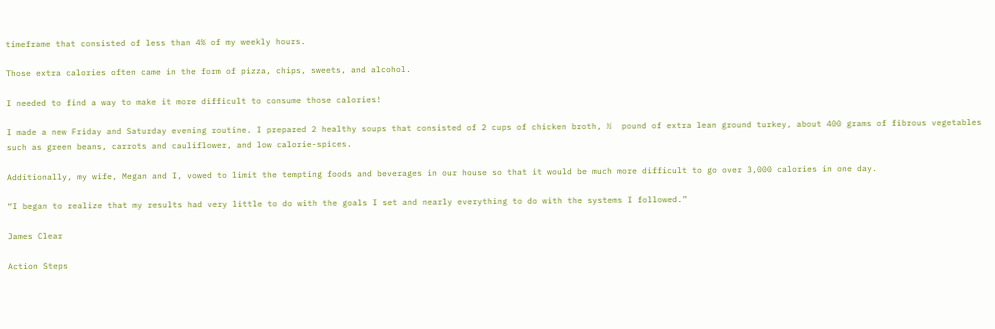timeframe that consisted of less than 4% of my weekly hours.

Those extra calories often came in the form of pizza, chips, sweets, and alcohol.

I needed to find a way to make it more difficult to consume those calories!

I made a new Friday and Saturday evening routine. I prepared 2 healthy soups that consisted of 2 cups of chicken broth, ½  pound of extra lean ground turkey, about 400 grams of fibrous vegetables such as green beans, carrots and cauliflower, and low calorie-spices.

Additionally, my wife, Megan and I, vowed to limit the tempting foods and beverages in our house so that it would be much more difficult to go over 3,000 calories in one day.

“I began to realize that my results had very little to do with the goals I set and nearly everything to do with the systems I followed.”

James Clear

Action Steps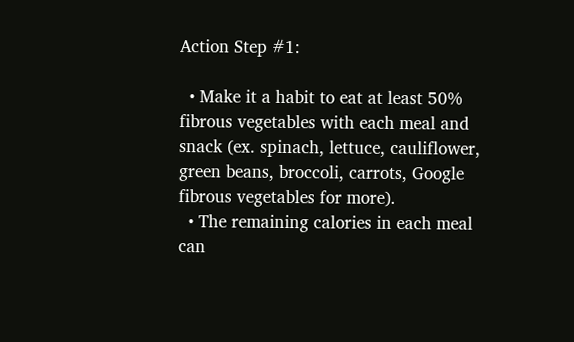Action Step #1:

  • Make it a habit to eat at least 50% fibrous vegetables with each meal and snack (ex. spinach, lettuce, cauliflower, green beans, broccoli, carrots, Google fibrous vegetables for more).
  • The remaining calories in each meal can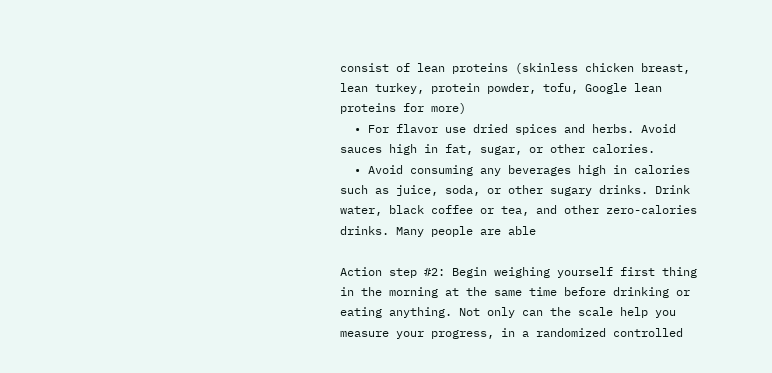consist of lean proteins (skinless chicken breast, lean turkey, protein powder, tofu, Google lean proteins for more)
  • For flavor use dried spices and herbs. Avoid sauces high in fat, sugar, or other calories.
  • Avoid consuming any beverages high in calories such as juice, soda, or other sugary drinks. Drink water, black coffee or tea, and other zero-calories drinks. Many people are able

Action step #2: Begin weighing yourself first thing in the morning at the same time before drinking or eating anything. Not only can the scale help you measure your progress, in a randomized controlled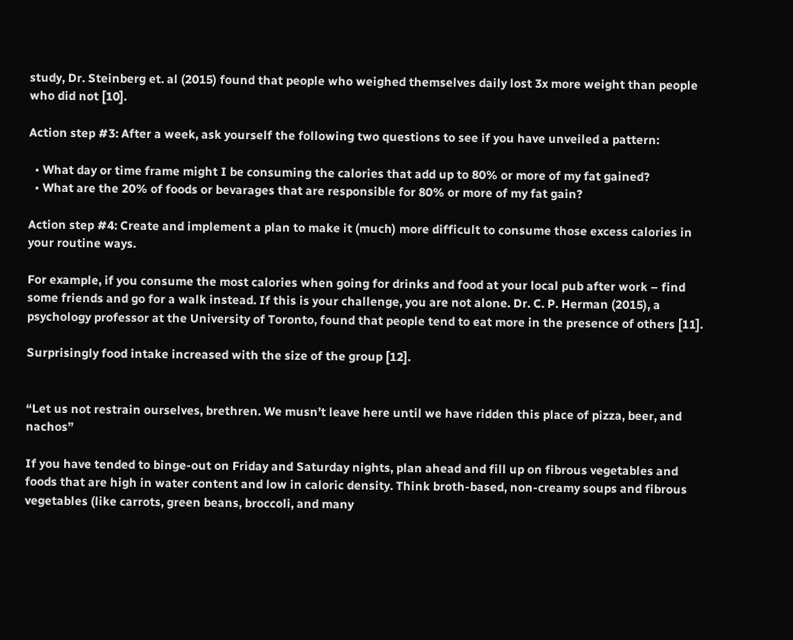study, Dr. Steinberg et. al (2015) found that people who weighed themselves daily lost 3x more weight than people who did not [10].

Action step #3: After a week, ask yourself the following two questions to see if you have unveiled a pattern:

  • What day or time frame might I be consuming the calories that add up to 80% or more of my fat gained?
  • What are the 20% of foods or bevarages that are responsible for 80% or more of my fat gain?

Action step #4: Create and implement a plan to make it (much) more difficult to consume those excess calories in your routine ways.

For example, if you consume the most calories when going for drinks and food at your local pub after work – find some friends and go for a walk instead. If this is your challenge, you are not alone. Dr. C. P. Herman (2015), a psychology professor at the University of Toronto, found that people tend to eat more in the presence of others [11].

Surprisingly food intake increased with the size of the group [12].


“Let us not restrain ourselves, brethren. We musn’t leave here until we have ridden this place of pizza, beer, and nachos”

If you have tended to binge-out on Friday and Saturday nights, plan ahead and fill up on fibrous vegetables and foods that are high in water content and low in caloric density. Think broth-based, non-creamy soups and fibrous vegetables (like carrots, green beans, broccoli, and many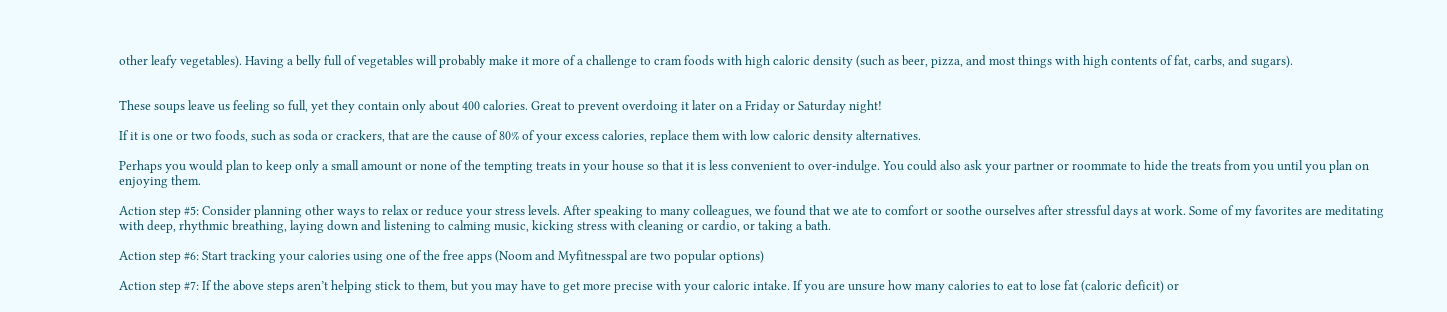other leafy vegetables). Having a belly full of vegetables will probably make it more of a challenge to cram foods with high caloric density (such as beer, pizza, and most things with high contents of fat, carbs, and sugars).


These soups leave us feeling so full, yet they contain only about 400 calories. Great to prevent overdoing it later on a Friday or Saturday night!

If it is one or two foods, such as soda or crackers, that are the cause of 80% of your excess calories, replace them with low caloric density alternatives.

Perhaps you would plan to keep only a small amount or none of the tempting treats in your house so that it is less convenient to over-indulge. You could also ask your partner or roommate to hide the treats from you until you plan on enjoying them.

Action step #5: Consider planning other ways to relax or reduce your stress levels. After speaking to many colleagues, we found that we ate to comfort or soothe ourselves after stressful days at work. Some of my favorites are meditating with deep, rhythmic breathing, laying down and listening to calming music, kicking stress with cleaning or cardio, or taking a bath.

Action step #6: Start tracking your calories using one of the free apps (Noom and Myfitnesspal are two popular options)

Action step #7: If the above steps aren’t helping stick to them, but you may have to get more precise with your caloric intake. If you are unsure how many calories to eat to lose fat (caloric deficit) or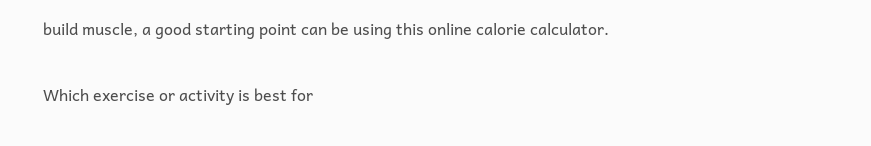build muscle, a good starting point can be using this online calorie calculator.

Which exercise or activity is best for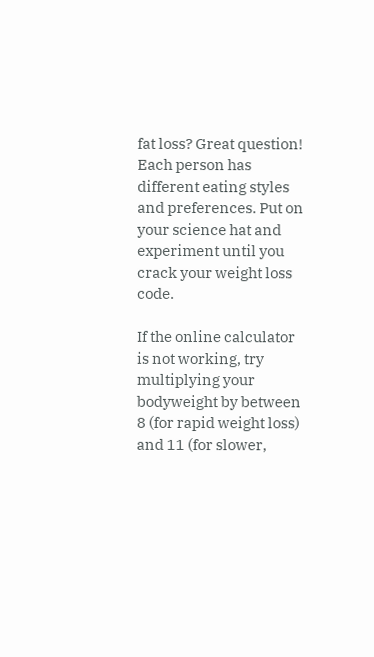fat loss? Great question! Each person has different eating styles and preferences. Put on your science hat and experiment until you crack your weight loss code.

If the online calculator is not working, try multiplying your bodyweight by between 8 (for rapid weight loss) and 11 (for slower,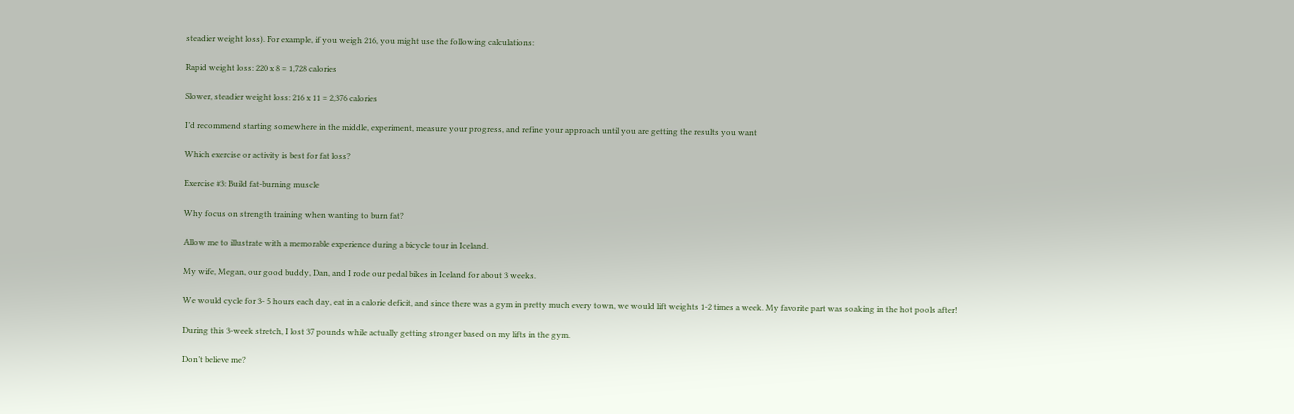steadier weight loss). For example, if you weigh 216, you might use the following calculations:

Rapid weight loss: 220 x 8 = 1,728 calories

Slower, steadier weight loss: 216 x 11 = 2,376 calories

I’d recommend starting somewhere in the middle, experiment, measure your progress, and refine your approach until you are getting the results you want

Which exercise or activity is best for fat loss?

Exercise #3: Build fat-burning muscle

Why focus on strength training when wanting to burn fat?

Allow me to illustrate with a memorable experience during a bicycle tour in Iceland.

My wife, Megan, our good buddy, Dan, and I rode our pedal bikes in Iceland for about 3 weeks.

We would cycle for 3- 5 hours each day, eat in a calorie deficit, and since there was a gym in pretty much every town, we would lift weights 1-2 times a week. My favorite part was soaking in the hot pools after!

During this 3-week stretch, I lost 37 pounds while actually getting stronger based on my lifts in the gym.

Don’t believe me?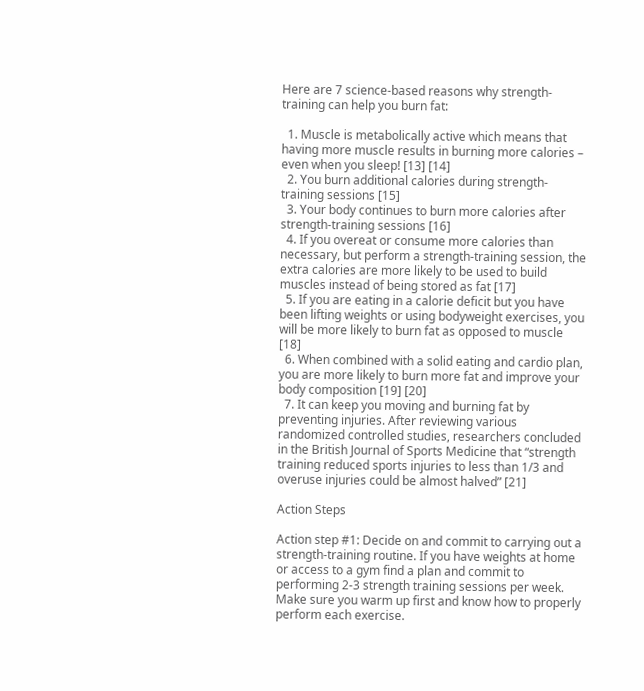Here are 7 science-based reasons why strength-training can help you burn fat:

  1. Muscle is metabolically active which means that having more muscle results in burning more calories – even when you sleep! [13] [14]
  2. You burn additional calories during strength-training sessions [15]
  3. Your body continues to burn more calories after strength-training sessions [16]
  4. If you overeat or consume more calories than necessary, but perform a strength-training session, the extra calories are more likely to be used to build muscles instead of being stored as fat [17]
  5. If you are eating in a calorie deficit but you have been lifting weights or using bodyweight exercises, you will be more likely to burn fat as opposed to muscle [18]
  6. When combined with a solid eating and cardio plan, you are more likely to burn more fat and improve your body composition [19] [20]
  7. It can keep you moving and burning fat by preventing injuries. After reviewing various randomized controlled studies, researchers concluded in the British Journal of Sports Medicine that “strength training reduced sports injuries to less than 1/3 and overuse injuries could be almost halved” [21]

Action Steps

Action step #1: Decide on and commit to carrying out a strength-training routine. If you have weights at home or access to a gym find a plan and commit to performing 2-3 strength training sessions per week. Make sure you warm up first and know how to properly perform each exercise.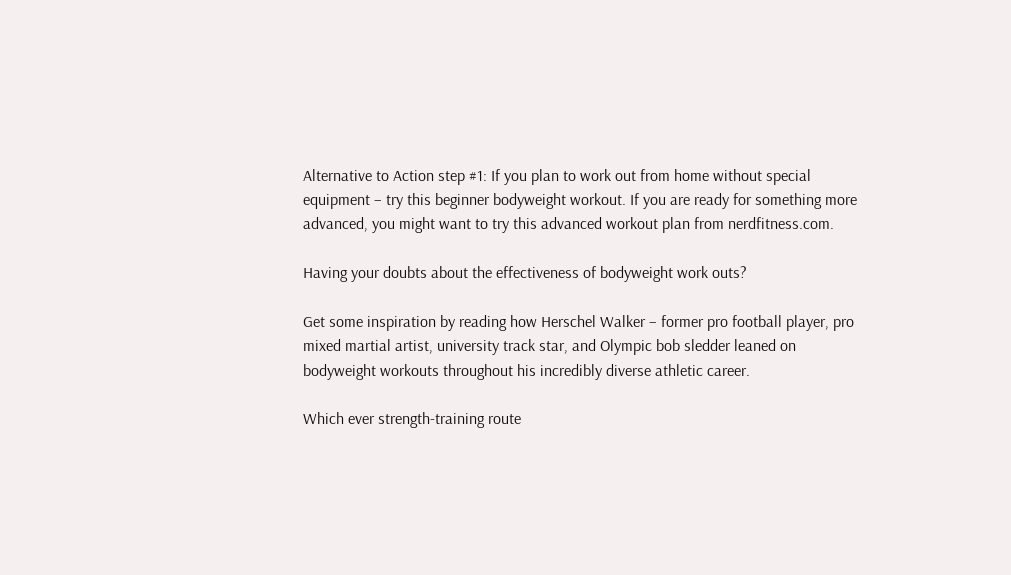Alternative to Action step #1: If you plan to work out from home without special equipment – try this beginner bodyweight workout. If you are ready for something more advanced, you might want to try this advanced workout plan from nerdfitness.com.

Having your doubts about the effectiveness of bodyweight work outs?

Get some inspiration by reading how Herschel Walker – former pro football player, pro mixed martial artist, university track star, and Olympic bob sledder leaned on bodyweight workouts throughout his incredibly diverse athletic career.

Which ever strength-training route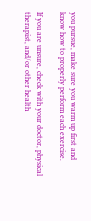you pursue, make sure you warm up first and know how to properly perform each exercise.

If you are unsure, check with your doctor, physical therapist, and/or other health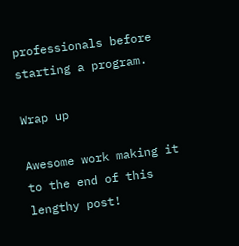professionals before starting a program.

Wrap up

Awesome work making it to the end of this lengthy post!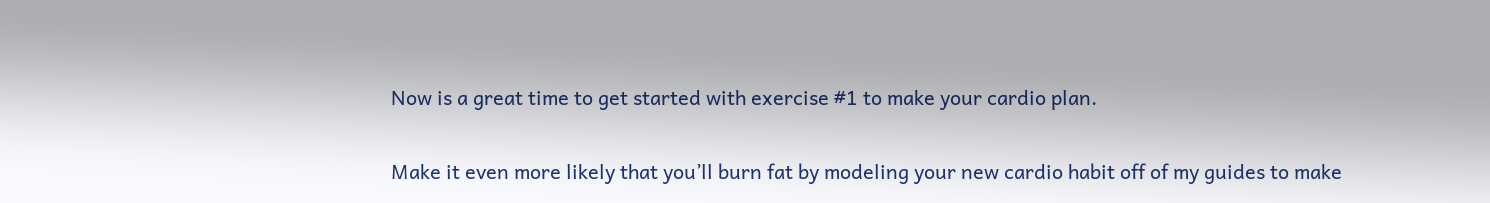Now is a great time to get started with exercise #1 to make your cardio plan.

Make it even more likely that you’ll burn fat by modeling your new cardio habit off of my guides to make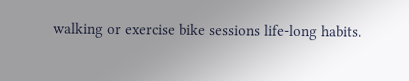walking or exercise bike sessions life-long habits.